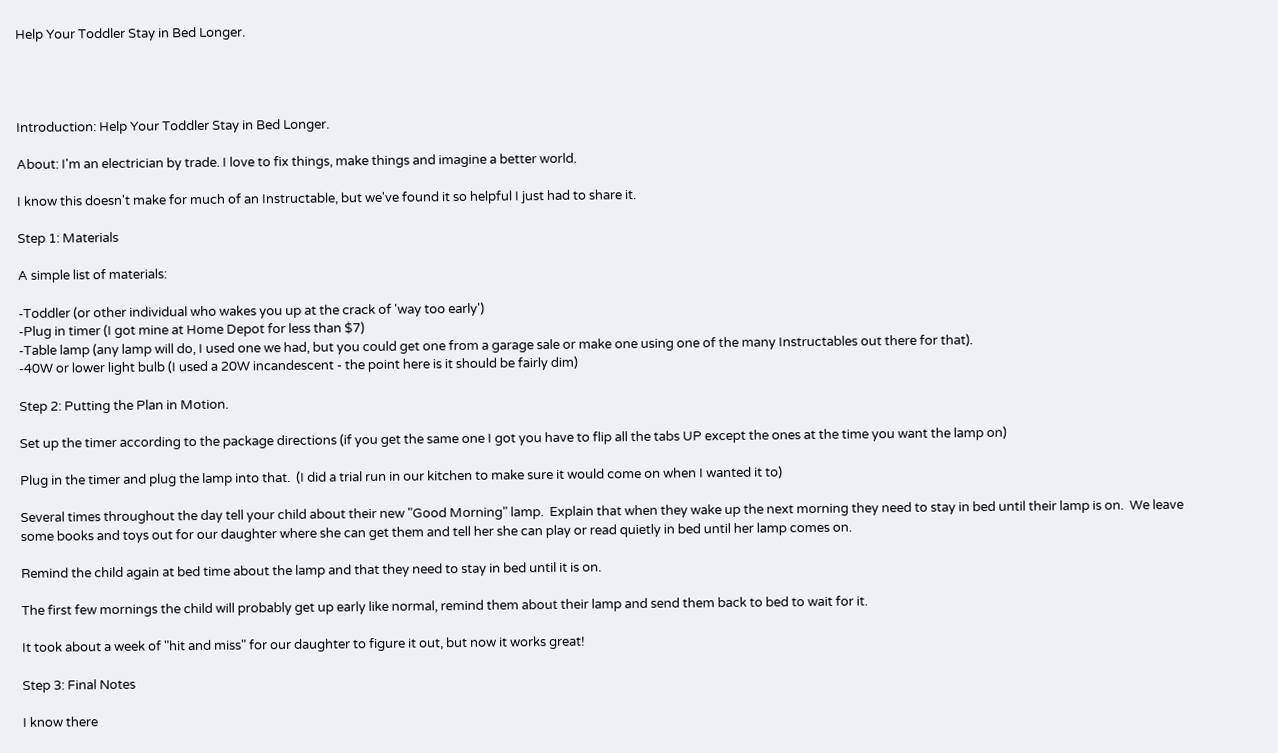Help Your Toddler Stay in Bed Longer.




Introduction: Help Your Toddler Stay in Bed Longer.

About: I'm an electrician by trade. I love to fix things, make things and imagine a better world.

I know this doesn't make for much of an Instructable, but we've found it so helpful I just had to share it.

Step 1: Materials

A simple list of materials:

-Toddler (or other individual who wakes you up at the crack of 'way too early')
-Plug in timer (I got mine at Home Depot for less than $7)
-Table lamp (any lamp will do, I used one we had, but you could get one from a garage sale or make one using one of the many Instructables out there for that).
-40W or lower light bulb (I used a 20W incandescent - the point here is it should be fairly dim)

Step 2: Putting the Plan in Motion.

Set up the timer according to the package directions (if you get the same one I got you have to flip all the tabs UP except the ones at the time you want the lamp on)

Plug in the timer and plug the lamp into that.  (I did a trial run in our kitchen to make sure it would come on when I wanted it to)

Several times throughout the day tell your child about their new "Good Morning" lamp.  Explain that when they wake up the next morning they need to stay in bed until their lamp is on.  We leave some books and toys out for our daughter where she can get them and tell her she can play or read quietly in bed until her lamp comes on.

Remind the child again at bed time about the lamp and that they need to stay in bed until it is on.

The first few mornings the child will probably get up early like normal, remind them about their lamp and send them back to bed to wait for it.

It took about a week of "hit and miss" for our daughter to figure it out, but now it works great!

Step 3: Final Notes

I know there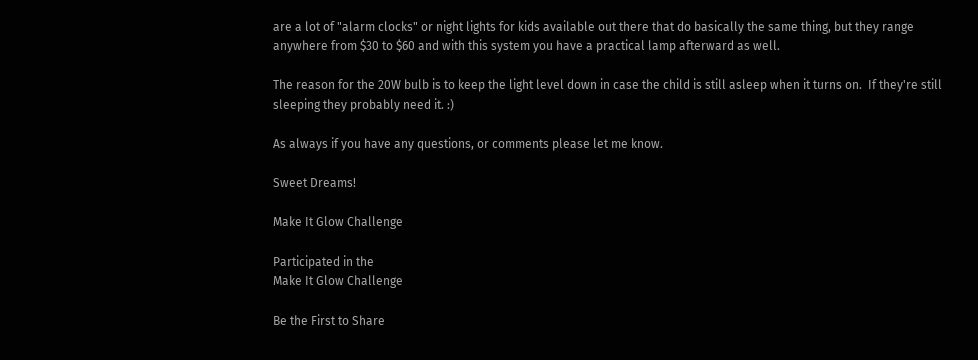are a lot of "alarm clocks" or night lights for kids available out there that do basically the same thing, but they range anywhere from $30 to $60 and with this system you have a practical lamp afterward as well.

The reason for the 20W bulb is to keep the light level down in case the child is still asleep when it turns on.  If they're still sleeping they probably need it. :)

As always if you have any questions, or comments please let me know.

Sweet Dreams!

Make It Glow Challenge

Participated in the
Make It Glow Challenge

Be the First to Share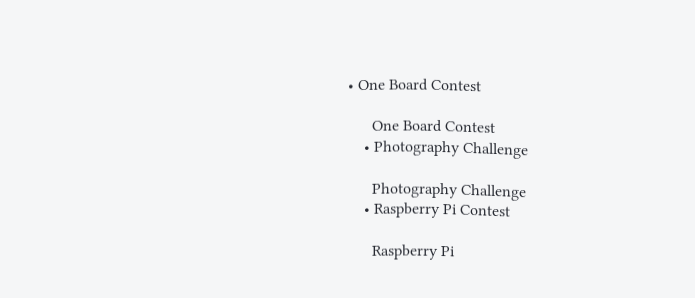• One Board Contest

      One Board Contest
    • Photography Challenge

      Photography Challenge
    • Raspberry Pi Contest

      Raspberry Pi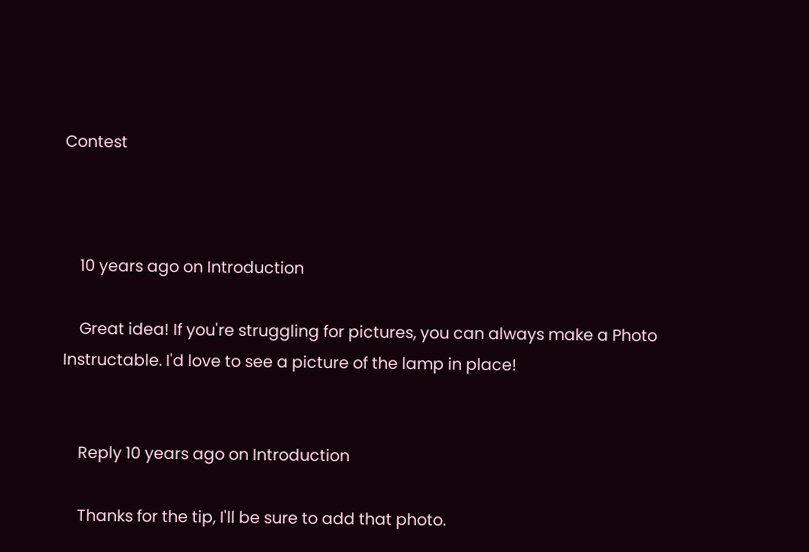Contest



    10 years ago on Introduction

    Great idea! If you're struggling for pictures, you can always make a Photo Instructable. I'd love to see a picture of the lamp in place!


    Reply 10 years ago on Introduction

    Thanks for the tip, I'll be sure to add that photo.